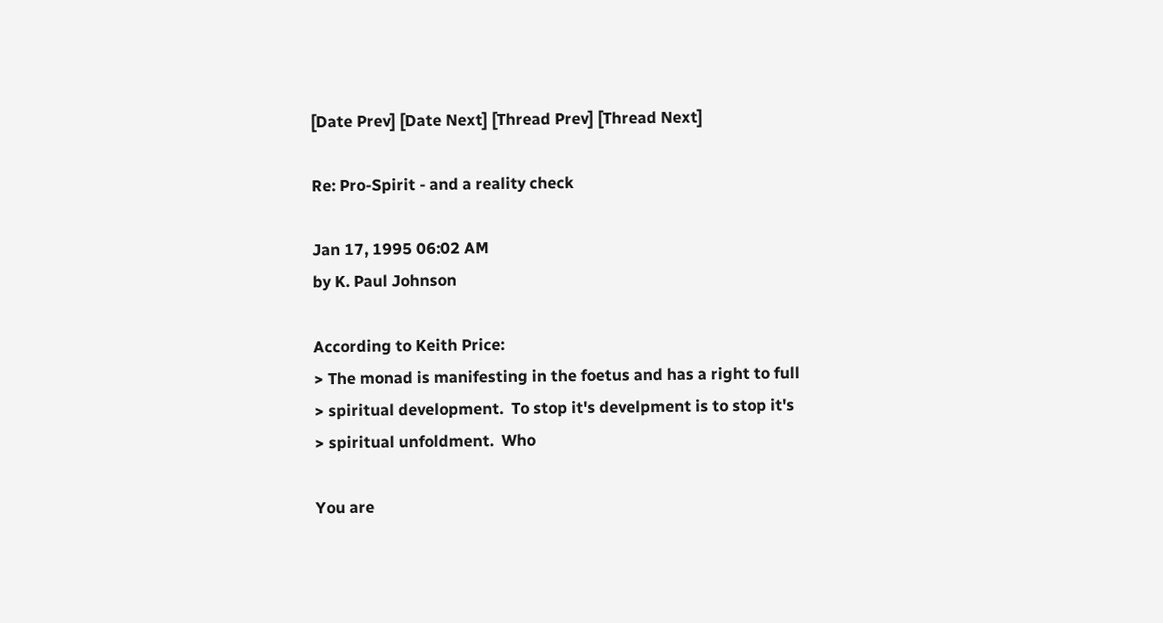[Date Prev] [Date Next] [Thread Prev] [Thread Next]

Re: Pro-Spirit - and a reality check

Jan 17, 1995 06:02 AM
by K. Paul Johnson

According to Keith Price:
> The monad is manifesting in the foetus and has a right to full
> spiritual development.  To stop it's develpment is to stop it's
> spiritual unfoldment.  Who

You are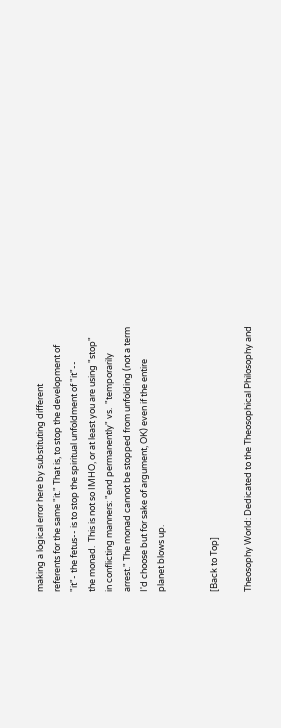making a logical error here by substituting different
referents for the same "it." That is, to stop the development of
"it"- the fetus-- is to stop the spiritual unfoldment of "it"--
the monad.  This is not so IMHO, or at least you are using "stop"
in conflicting manners: "end permanently" vs.  "temporarily
arrest." The monad cannot be stopped from unfolding (not a term
I'd choose but for sake of argument, OK) even if the entire
planet blows up.


[Back to Top]

Theosophy World: Dedicated to the Theosophical Philosophy and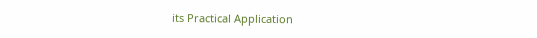its Practical Application